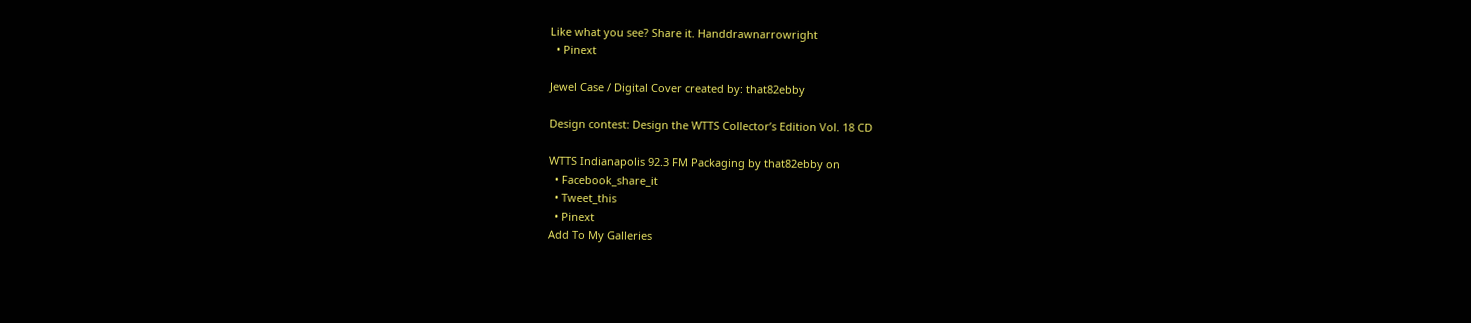Like what you see? Share it. Handdrawnarrowright
  • Pinext

Jewel Case / Digital Cover created by: that82ebby

Design contest: Design the WTTS Collector’s Edition Vol. 18 CD

WTTS Indianapolis 92.3 FM Packaging by that82ebby on
  • Facebook_share_it
  • Tweet_this
  • Pinext
Add To My Galleries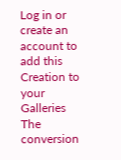Log in or create an account to add this Creation to your Galleries
The conversion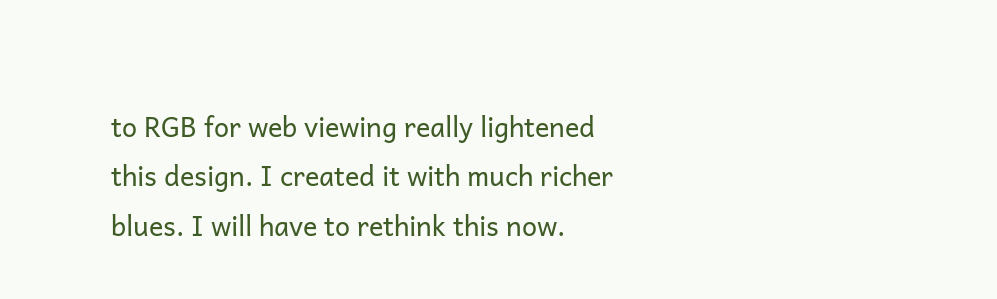to RGB for web viewing really lightened this design. I created it with much richer blues. I will have to rethink this now.